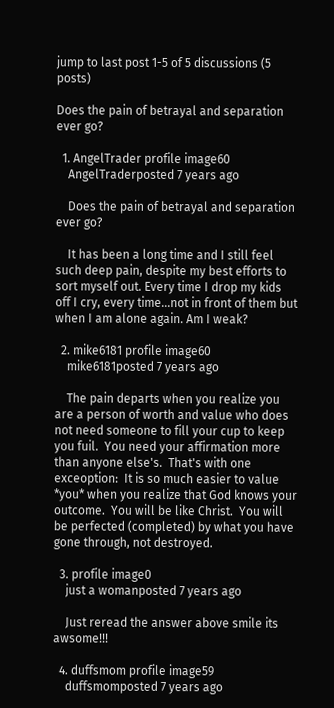jump to last post 1-5 of 5 discussions (5 posts)

Does the pain of betrayal and separation ever go?

  1. AngelTrader profile image60
    AngelTraderposted 7 years ago

    Does the pain of betrayal and separation ever go?

    It has been a long time and I still feel such deep pain, despite my best efforts to sort myself out. Every time I drop my kids off I cry, every time...not in front of them but when I am alone again. Am I weak?

  2. mike6181 profile image60
    mike6181posted 7 years ago

    The pain departs when you realize you are a person of worth and value who does not need someone to fill your cup to keep you fuil.  You need your affirmation more than anyone else's.  That's with one exceoption:  It is so much easier to value *you* when you realize that God knows your outcome.  You will be like Christ.  You will be perfected (completed) by what you have gone through, not destroyed.

  3. profile image0
    just a womanposted 7 years ago

    Just reread the answer above smile its awsome!!!

  4. duffsmom profile image59
    duffsmomposted 7 years ago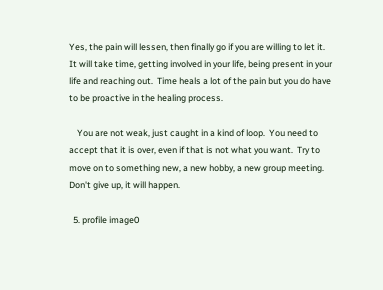Yes, the pain will lessen, then finally go if you are willing to let it.  It will take time, getting involved in your life, being present in your life and reaching out.  Time heals a lot of the pain but you do have to be proactive in the healing process.

    You are not weak, just caught in a kind of loop.  You need to accept that it is over, even if that is not what you want.  Try to move on to something new, a new hobby, a new group meeting.  Don't give up, it will happen.

  5. profile image0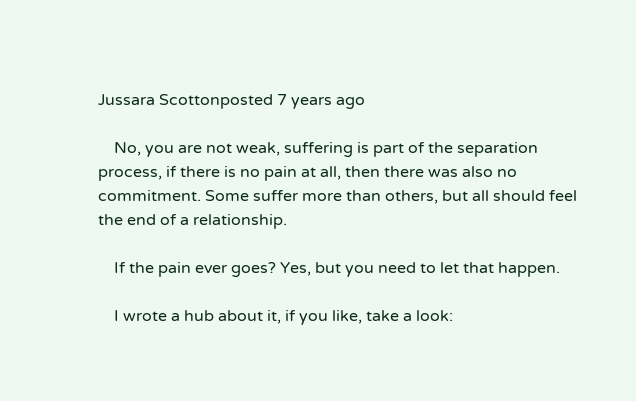Jussara Scottonposted 7 years ago

    No, you are not weak, suffering is part of the separation process, if there is no pain at all, then there was also no commitment. Some suffer more than others, but all should feel the end of a relationship.

    If the pain ever goes? Yes, but you need to let that happen.

    I wrote a hub about it, if you like, take a look: